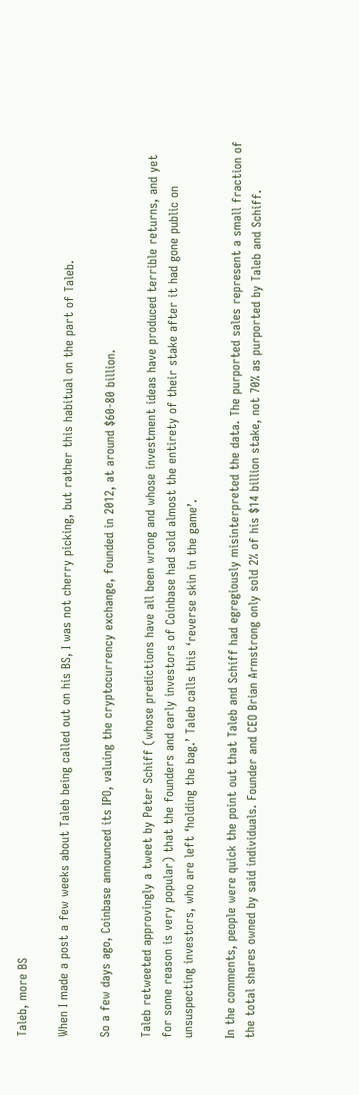Taleb, more BS

When I made a post a few weeks about Taleb being called out on his BS, I was not cherry picking, but rather this habitual on the part of Taleb.

So a few days ago, Coinbase announced its IPO, valuing the cryptocurrency exchange, founded in 2012, at around $60-80 billion.

Taleb retweeted approvingly a tweet by Peter Schiff (whose predictions have all been wrong and whose investment ideas have produced terrible returns, and yet for some reason is very popular) that the founders and early investors of Coinbase had sold almost the entirety of their stake after it had gone public on unsuspecting investors, who are left ‘holding the bag.’ Taleb calls this ‘reverse skin in the game’.

In the comments, people were quick the point out that Taleb and Schiff had egregiously misinterpreted the data. The purported sales represent a small fraction of the total shares owned by said individuals. Founder and CEO Brian Armstrong only sold 2% of his $14 billion stake, not 70% as purported by Taleb and Schiff.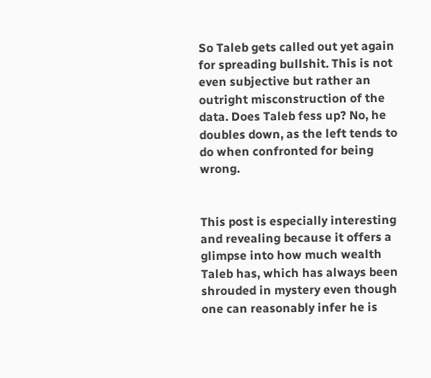So Taleb gets called out yet again for spreading bullshit. This is not even subjective but rather an outright misconstruction of the data. Does Taleb fess up? No, he doubles down, as the left tends to do when confronted for being wrong.


This post is especially interesting and revealing because it offers a glimpse into how much wealth Taleb has, which has always been shrouded in mystery even though one can reasonably infer he is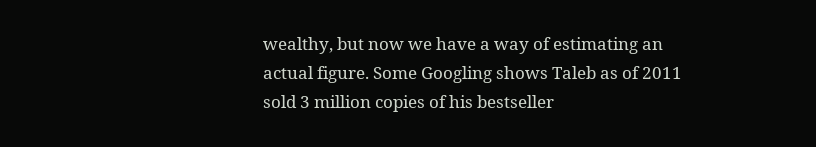wealthy, but now we have a way of estimating an actual figure. Some Googling shows Taleb as of 2011 sold 3 million copies of his bestseller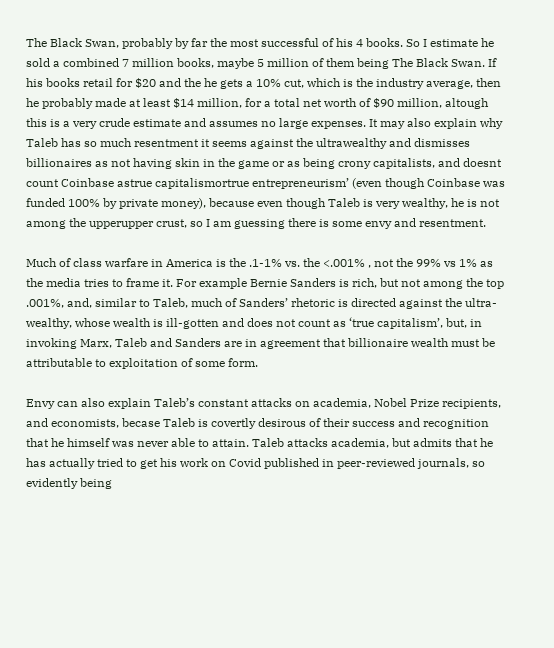The Black Swan, probably by far the most successful of his 4 books. So I estimate he sold a combined 7 million books, maybe 5 million of them being The Black Swan. If his books retail for $20 and the he gets a 10% cut, which is the industry average, then he probably made at least $14 million, for a total net worth of $90 million, altough this is a very crude estimate and assumes no large expenses. It may also explain why Taleb has so much resentment it seems against the ultrawealthy and dismisses billionaires as not having skin in the game or as being crony capitalists, and doesnt count Coinbase astrue capitalismortrue entrepreneurism’ (even though Coinbase was funded 100% by private money), because even though Taleb is very wealthy, he is not among the upperupper crust, so I am guessing there is some envy and resentment.

Much of class warfare in America is the .1-1% vs. the <.001% , not the 99% vs 1% as the media tries to frame it. For example Bernie Sanders is rich, but not among the top .001%, and, similar to Taleb, much of Sanders’ rhetoric is directed against the ultra-wealthy, whose wealth is ill-gotten and does not count as ‘true capitalism’, but, in invoking Marx, Taleb and Sanders are in agreement that billionaire wealth must be attributable to exploitation of some form.

Envy can also explain Taleb’s constant attacks on academia, Nobel Prize recipients, and economists, becase Taleb is covertly desirous of their success and recognition that he himself was never able to attain. Taleb attacks academia, but admits that he has actually tried to get his work on Covid published in peer-reviewed journals, so evidently being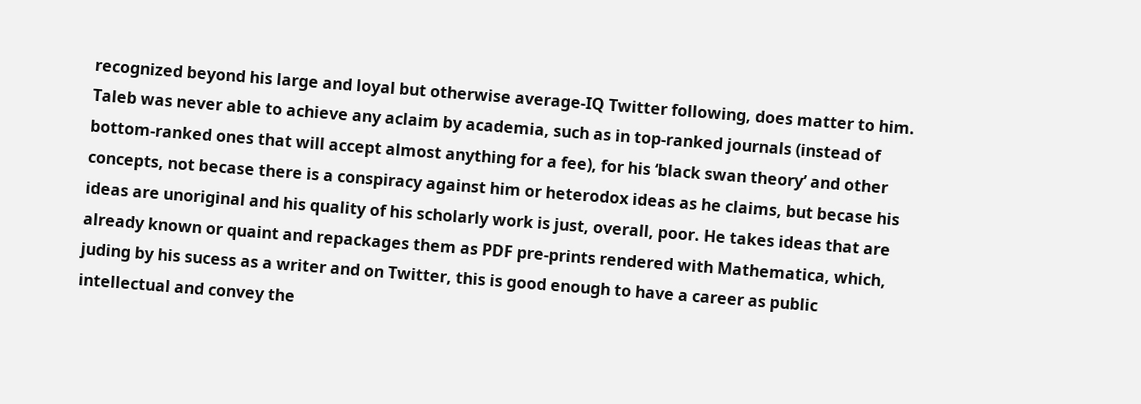recognized beyond his large and loyal but otherwise average-IQ Twitter following, does matter to him.  Taleb was never able to achieve any aclaim by academia, such as in top-ranked journals (instead of bottom-ranked ones that will accept almost anything for a fee), for his ‘black swan theory’ and other concepts, not becase there is a conspiracy against him or heterodox ideas as he claims, but becase his ideas are unoriginal and his quality of his scholarly work is just, overall, poor. He takes ideas that are already known or quaint and repackages them as PDF pre-prints rendered with Mathematica, which, juding by his sucess as a writer and on Twitter, this is good enough to have a career as public intellectual and convey the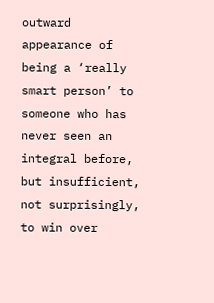outward appearance of being a ‘really smart person’ to someone who has never seen an integral before, but insufficient, not surprisingly, to win over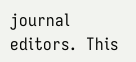journal editors.  This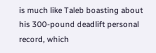is much like Taleb boasting about his 300-pound deadlift personal record, which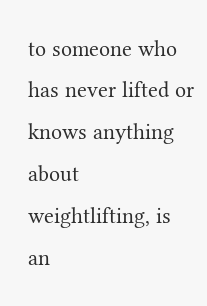to someone who has never lifted or knows anything about weightlifting, is an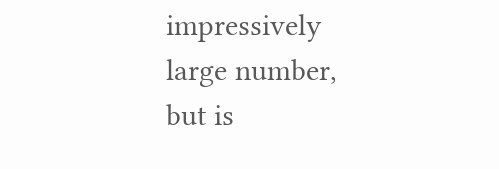impressively large number, but is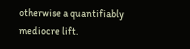otherwise a quantifiably mediocre lift.